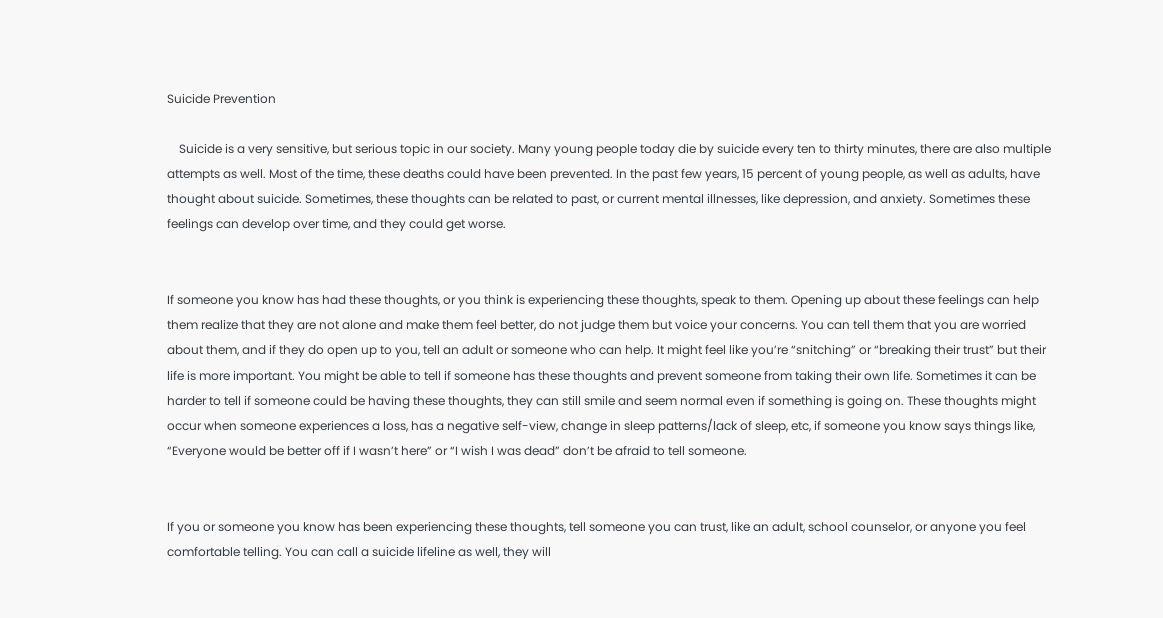Suicide Prevention

    Suicide is a very sensitive, but serious topic in our society. Many young people today die by suicide every ten to thirty minutes, there are also multiple attempts as well. Most of the time, these deaths could have been prevented. In the past few years, 15 percent of young people, as well as adults, have thought about suicide. Sometimes, these thoughts can be related to past, or current mental illnesses, like depression, and anxiety. Sometimes these feelings can develop over time, and they could get worse.


If someone you know has had these thoughts, or you think is experiencing these thoughts, speak to them. Opening up about these feelings can help them realize that they are not alone and make them feel better, do not judge them but voice your concerns. You can tell them that you are worried about them, and if they do open up to you, tell an adult or someone who can help. It might feel like you’re “snitching” or “breaking their trust” but their life is more important. You might be able to tell if someone has these thoughts and prevent someone from taking their own life. Sometimes it can be harder to tell if someone could be having these thoughts, they can still smile and seem normal even if something is going on. These thoughts might occur when someone experiences a loss, has a negative self-view, change in sleep patterns/lack of sleep, etc, if someone you know says things like, “Everyone would be better off if I wasn’t here” or “I wish I was dead” don’t be afraid to tell someone.


If you or someone you know has been experiencing these thoughts, tell someone you can trust, like an adult, school counselor, or anyone you feel comfortable telling. You can call a suicide lifeline as well, they will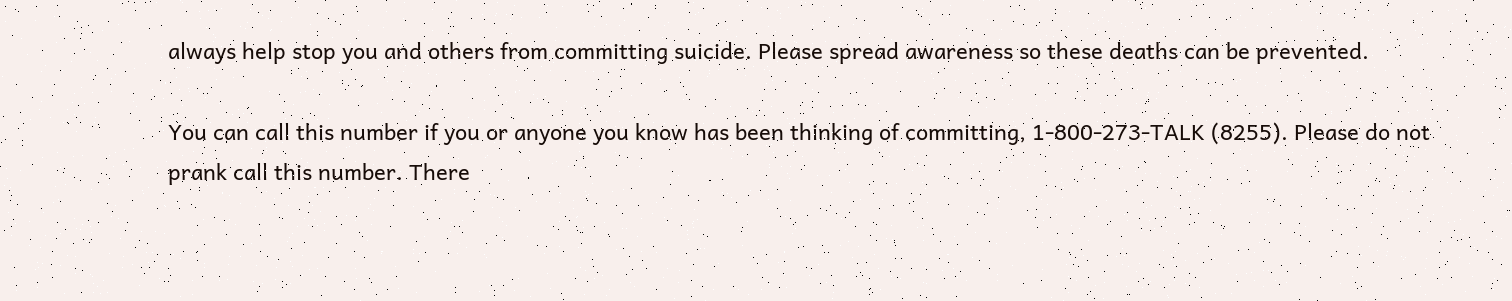always help stop you and others from committing suicide. Please spread awareness so these deaths can be prevented.

You can call this number if you or anyone you know has been thinking of committing, 1-800-273-TALK (8255). Please do not prank call this number. There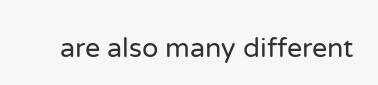are also many different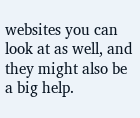websites you can look at as well, and they might also be a big help.